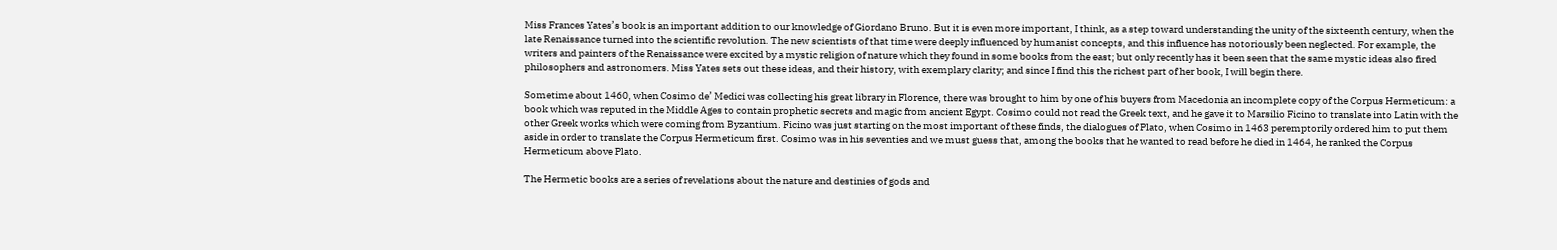Miss Frances Yates’s book is an important addition to our knowledge of Giordano Bruno. But it is even more important, I think, as a step toward understanding the unity of the sixteenth century, when the late Renaissance turned into the scientific revolution. The new scientists of that time were deeply influenced by humanist concepts, and this influence has notoriously been neglected. For example, the writers and painters of the Renaissance were excited by a mystic religion of nature which they found in some books from the east; but only recently has it been seen that the same mystic ideas also fired philosophers and astronomers. Miss Yates sets out these ideas, and their history, with exemplary clarity; and since I find this the richest part of her book, I will begin there.

Sometime about 1460, when Cosimo de’ Medici was collecting his great library in Florence, there was brought to him by one of his buyers from Macedonia an incomplete copy of the Corpus Hermeticum: a book which was reputed in the Middle Ages to contain prophetic secrets and magic from ancient Egypt. Cosimo could not read the Greek text, and he gave it to Marsilio Ficino to translate into Latin with the other Greek works which were coming from Byzantium. Ficino was just starting on the most important of these finds, the dialogues of Plato, when Cosimo in 1463 peremptorily ordered him to put them aside in order to translate the Corpus Hermeticum first. Cosimo was in his seventies and we must guess that, among the books that he wanted to read before he died in 1464, he ranked the Corpus Hermeticum above Plato.

The Hermetic books are a series of revelations about the nature and destinies of gods and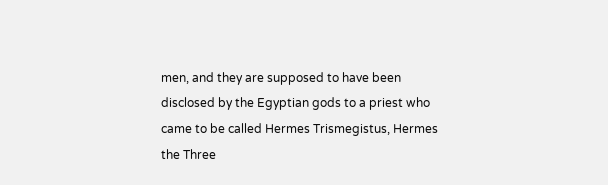men, and they are supposed to have been disclosed by the Egyptian gods to a priest who came to be called Hermes Trismegistus, Hermes the Three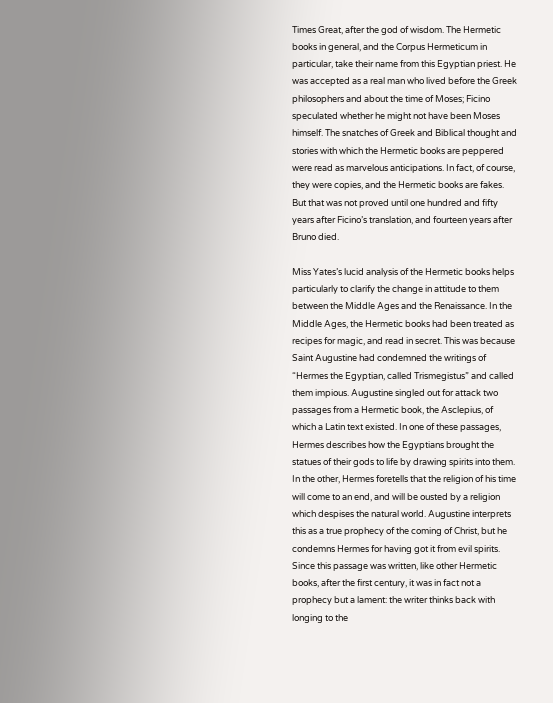Times Great, after the god of wisdom. The Hermetic books in general, and the Corpus Hermeticum in particular, take their name from this Egyptian priest. He was accepted as a real man who lived before the Greek philosophers and about the time of Moses; Ficino speculated whether he might not have been Moses himself. The snatches of Greek and Biblical thought and stories with which the Hermetic books are peppered were read as marvelous anticipations. In fact, of course, they were copies, and the Hermetic books are fakes. But that was not proved until one hundred and fifty years after Ficino’s translation, and fourteen years after Bruno died.

Miss Yates’s lucid analysis of the Hermetic books helps particularly to clarify the change in attitude to them between the Middle Ages and the Renaissance. In the Middle Ages, the Hermetic books had been treated as recipes for magic, and read in secret. This was because Saint Augustine had condemned the writings of “Hermes the Egyptian, called Trismegistus” and called them impious. Augustine singled out for attack two passages from a Hermetic book, the Asclepius, of which a Latin text existed. In one of these passages, Hermes describes how the Egyptians brought the statues of their gods to life by drawing spirits into them. In the other, Hermes foretells that the religion of his time will come to an end, and will be ousted by a religion which despises the natural world. Augustine interprets this as a true prophecy of the coming of Christ, but he condemns Hermes for having got it from evil spirits. Since this passage was written, like other Hermetic books, after the first century, it was in fact not a prophecy but a lament: the writer thinks back with longing to the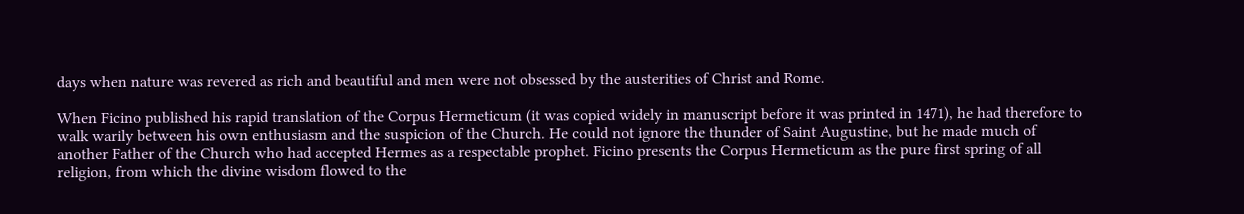days when nature was revered as rich and beautiful and men were not obsessed by the austerities of Christ and Rome.

When Ficino published his rapid translation of the Corpus Hermeticum (it was copied widely in manuscript before it was printed in 1471), he had therefore to walk warily between his own enthusiasm and the suspicion of the Church. He could not ignore the thunder of Saint Augustine, but he made much of another Father of the Church who had accepted Hermes as a respectable prophet. Ficino presents the Corpus Hermeticum as the pure first spring of all religion, from which the divine wisdom flowed to the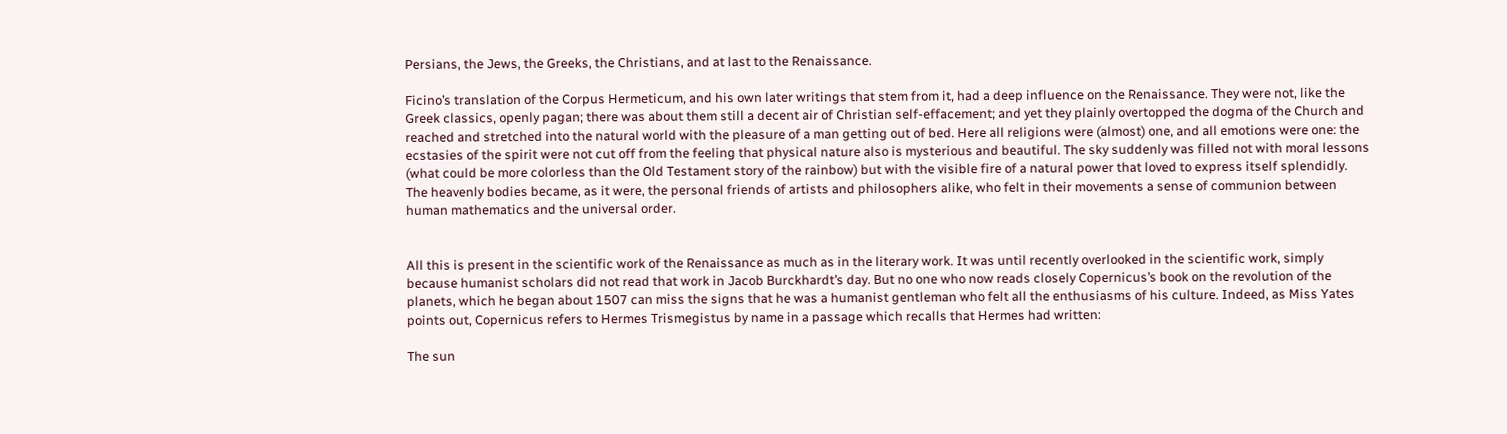Persians, the Jews, the Greeks, the Christians, and at last to the Renaissance.

Ficino’s translation of the Corpus Hermeticum, and his own later writings that stem from it, had a deep influence on the Renaissance. They were not, like the Greek classics, openly pagan; there was about them still a decent air of Christian self-effacement; and yet they plainly overtopped the dogma of the Church and reached and stretched into the natural world with the pleasure of a man getting out of bed. Here all religions were (almost) one, and all emotions were one: the ecstasies of the spirit were not cut off from the feeling that physical nature also is mysterious and beautiful. The sky suddenly was filled not with moral lessons (what could be more colorless than the Old Testament story of the rainbow) but with the visible fire of a natural power that loved to express itself splendidly. The heavenly bodies became, as it were, the personal friends of artists and philosophers alike, who felt in their movements a sense of communion between human mathematics and the universal order.


All this is present in the scientific work of the Renaissance as much as in the literary work. It was until recently overlooked in the scientific work, simply because humanist scholars did not read that work in Jacob Burckhardt’s day. But no one who now reads closely Copernicus’s book on the revolution of the planets, which he began about 1507 can miss the signs that he was a humanist gentleman who felt all the enthusiasms of his culture. Indeed, as Miss Yates points out, Copernicus refers to Hermes Trismegistus by name in a passage which recalls that Hermes had written:

The sun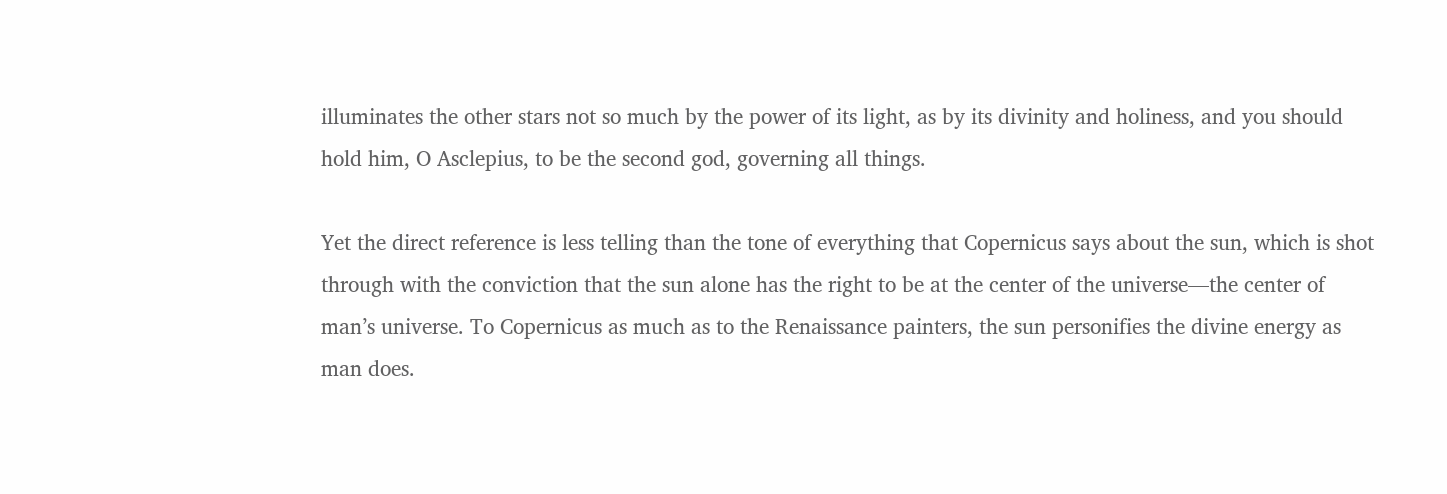illuminates the other stars not so much by the power of its light, as by its divinity and holiness, and you should hold him, O Asclepius, to be the second god, governing all things.

Yet the direct reference is less telling than the tone of everything that Copernicus says about the sun, which is shot through with the conviction that the sun alone has the right to be at the center of the universe—the center of man’s universe. To Copernicus as much as to the Renaissance painters, the sun personifies the divine energy as man does.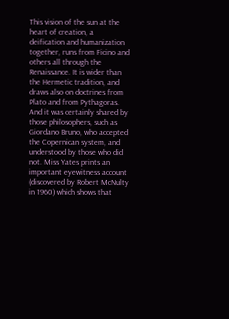This vision of the sun at the heart of creation, a deification and humanization together, runs from Ficino and others all through the Renaissance. It is wider than the Hermetic tradition, and draws also on doctrines from Plato and from Pythagoras. And it was certainly shared by those philosophers, such as Giordano Bruno, who accepted the Copernican system, and understood by those who did not. Miss Yates prints an important eyewitness account (discovered by Robert McNulty in 1960) which shows that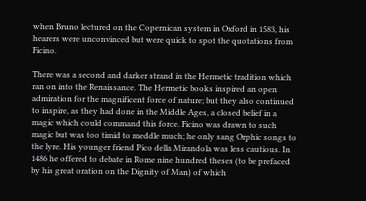when Bruno lectured on the Copernican system in Oxford in 1583, his hearers were unconvinced but were quick to spot the quotations from Ficino.

There was a second and darker strand in the Hermetic tradition which ran on into the Renaissance. The Hermetic books inspired an open admiration for the magnificent force of nature; but they also continued to inspire, as they had done in the Middle Ages, a closed belief in a magic which could command this force. Ficino was drawn to such magic but was too timid to meddle much; he only sang Orphic songs to the lyre. His younger friend Pico della Mirandola was less cautious. In 1486 he offered to debate in Rome nine hundred theses (to be prefaced by his great oration on the Dignity of Man) of which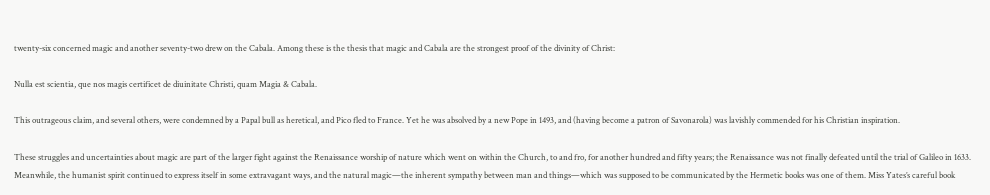twenty-six concerned magic and another seventy-two drew on the Cabala. Among these is the thesis that magic and Cabala are the strongest proof of the divinity of Christ:

Nulla est scientia, que nos magis certificet de diuinitate Christi, quam Magia & Cabala.

This outrageous claim, and several others, were condemned by a Papal bull as heretical, and Pico fled to France. Yet he was absolved by a new Pope in 1493, and (having become a patron of Savonarola) was lavishly commended for his Christian inspiration.

These struggles and uncertainties about magic are part of the larger fight against the Renaissance worship of nature which went on within the Church, to and fro, for another hundred and fifty years; the Renaissance was not finally defeated until the trial of Galileo in 1633. Meanwhile, the humanist spirit continued to express itself in some extravagant ways, and the natural magic—the inherent sympathy between man and things—which was supposed to be communicated by the Hermetic books was one of them. Miss Yates’s careful book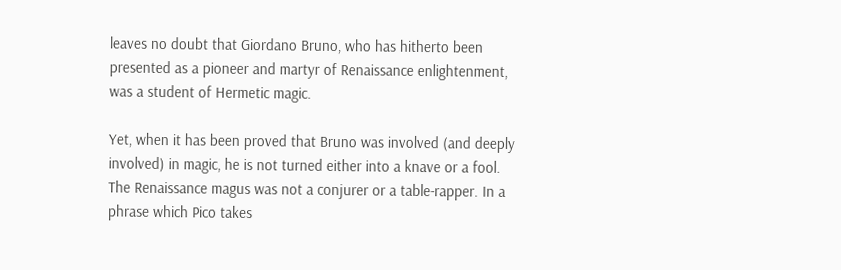leaves no doubt that Giordano Bruno, who has hitherto been presented as a pioneer and martyr of Renaissance enlightenment, was a student of Hermetic magic.

Yet, when it has been proved that Bruno was involved (and deeply involved) in magic, he is not turned either into a knave or a fool. The Renaissance magus was not a conjurer or a table-rapper. In a phrase which Pico takes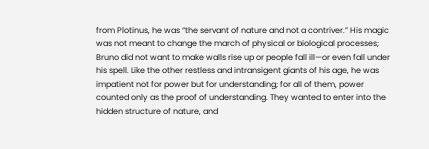from Plotinus, he was “the servant of nature and not a contriver.” His magic was not meant to change the march of physical or biological processes; Bruno did not want to make walls rise up or people fall ill—or even fall under his spell. Like the other restless and intransigent giants of his age, he was impatient not for power but for understanding; for all of them, power counted only as the proof of understanding. They wanted to enter into the hidden structure of nature, and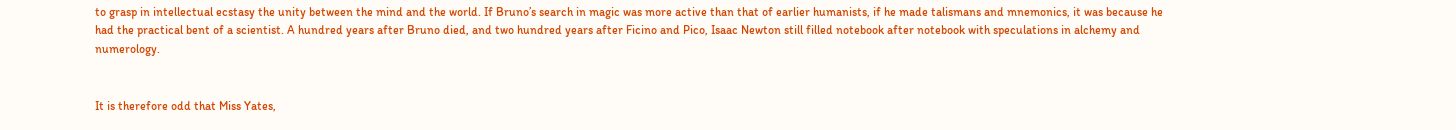to grasp in intellectual ecstasy the unity between the mind and the world. If Bruno’s search in magic was more active than that of earlier humanists, if he made talismans and mnemonics, it was because he had the practical bent of a scientist. A hundred years after Bruno died, and two hundred years after Ficino and Pico, Isaac Newton still filled notebook after notebook with speculations in alchemy and numerology.


It is therefore odd that Miss Yates,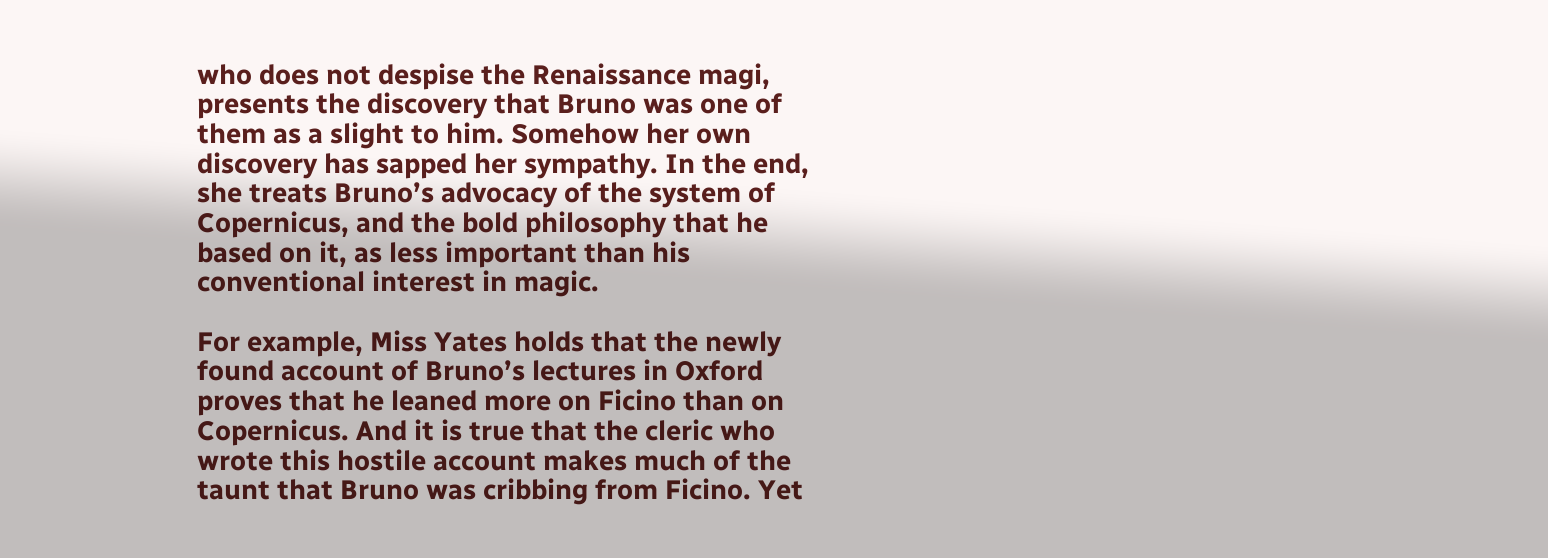who does not despise the Renaissance magi, presents the discovery that Bruno was one of them as a slight to him. Somehow her own discovery has sapped her sympathy. In the end, she treats Bruno’s advocacy of the system of Copernicus, and the bold philosophy that he based on it, as less important than his conventional interest in magic.

For example, Miss Yates holds that the newly found account of Bruno’s lectures in Oxford proves that he leaned more on Ficino than on Copernicus. And it is true that the cleric who wrote this hostile account makes much of the taunt that Bruno was cribbing from Ficino. Yet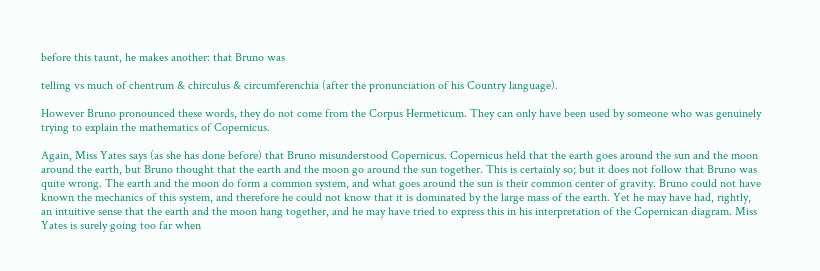before this taunt, he makes another: that Bruno was

telling vs much of chentrum & chirculus & circumferenchia (after the pronunciation of his Country language).

However Bruno pronounced these words, they do not come from the Corpus Hermeticum. They can only have been used by someone who was genuinely trying to explain the mathematics of Copernicus.

Again, Miss Yates says (as she has done before) that Bruno misunderstood Copernicus. Copernicus held that the earth goes around the sun and the moon around the earth, but Bruno thought that the earth and the moon go around the sun together. This is certainly so; but it does not follow that Bruno was quite wrong. The earth and the moon do form a common system, and what goes around the sun is their common center of gravity. Bruno could not have known the mechanics of this system, and therefore he could not know that it is dominated by the large mass of the earth. Yet he may have had, rightly, an intuitive sense that the earth and the moon hang together, and he may have tried to express this in his interpretation of the Copernican diagram. Miss Yates is surely going too far when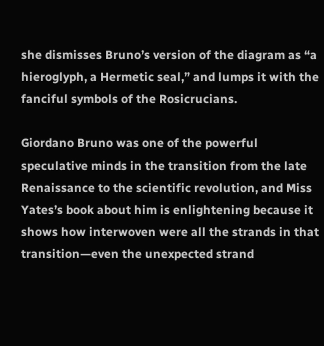she dismisses Bruno’s version of the diagram as “a hieroglyph, a Hermetic seal,” and lumps it with the fanciful symbols of the Rosicrucians.

Giordano Bruno was one of the powerful speculative minds in the transition from the late Renaissance to the scientific revolution, and Miss Yates’s book about him is enlightening because it shows how interwoven were all the strands in that transition—even the unexpected strand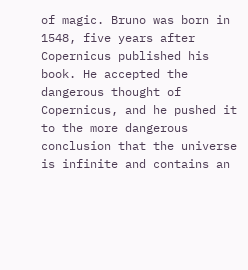of magic. Bruno was born in 1548, five years after Copernicus published his book. He accepted the dangerous thought of Copernicus, and he pushed it to the more dangerous conclusion that the universe is infinite and contains an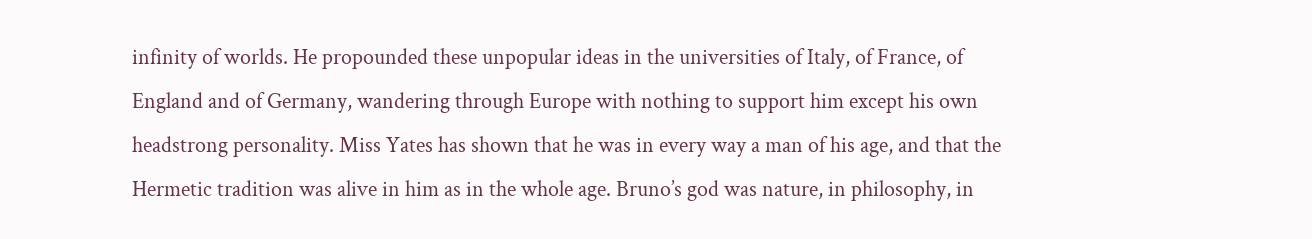infinity of worlds. He propounded these unpopular ideas in the universities of Italy, of France, of England and of Germany, wandering through Europe with nothing to support him except his own headstrong personality. Miss Yates has shown that he was in every way a man of his age, and that the Hermetic tradition was alive in him as in the whole age. Bruno’s god was nature, in philosophy, in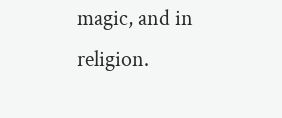magic, and in religion.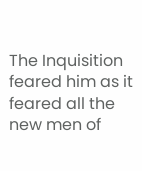The Inquisition feared him as it feared all the new men of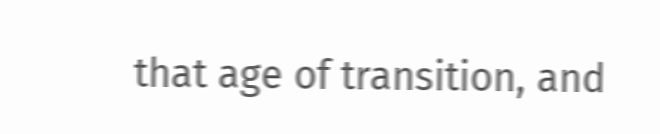that age of transition, and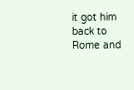it got him back to Rome and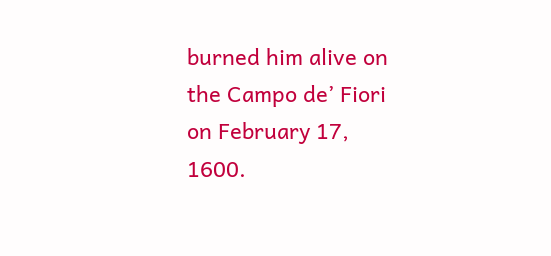burned him alive on the Campo de’ Fiori on February 17, 1600.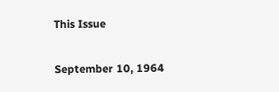This Issue

September 10, 1964